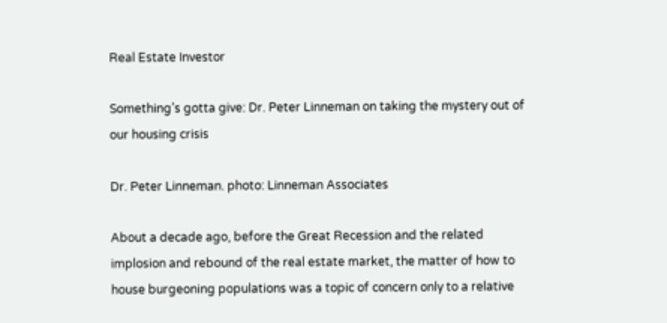Real Estate Investor

Something’s gotta give: Dr. Peter Linneman on taking the mystery out of our housing crisis

Dr. Peter Linneman. photo: Linneman Associates

About a decade ago, before the Great Recession and the related implosion and rebound of the real estate market, the matter of how to house burgeoning populations was a topic of concern only to a relative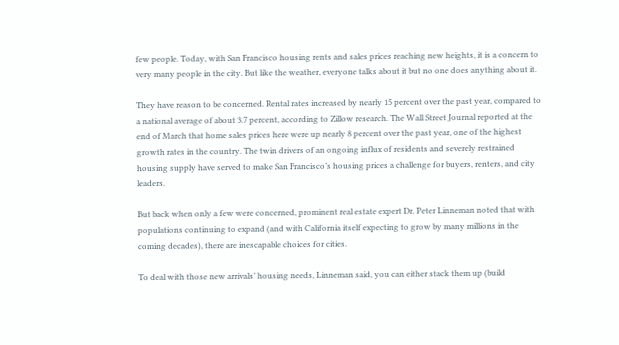few people. Today, with San Francisco housing rents and sales prices reaching new heights, it is a concern to very many people in the city. But like the weather, everyone talks about it but no one does anything about it.

They have reason to be concerned. Rental rates increased by nearly 15 percent over the past year, compared to a national average of about 3.7 percent, according to Zillow research. The Wall Street Journal reported at the end of March that home sales prices here were up nearly 8 percent over the past year, one of the highest growth rates in the country. The twin drivers of an ongoing influx of residents and severely restrained housing supply have served to make San Francisco’s housing prices a challenge for buyers, renters, and city leaders.

But back when only a few were concerned, prominent real estate expert Dr. Peter Linneman noted that with populations continuing to expand (and with California itself expecting to grow by many millions in the coming decades), there are inescapable choices for cities.

To deal with those new arrivals’ housing needs, Linneman said, you can either stack them up (build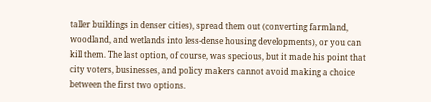taller buildings in denser cities), spread them out (converting farmland, woodland, and wetlands into less-dense housing developments), or you can kill them. The last option, of course, was specious, but it made his point that city voters, businesses, and policy makers cannot avoid making a choice between the first two options.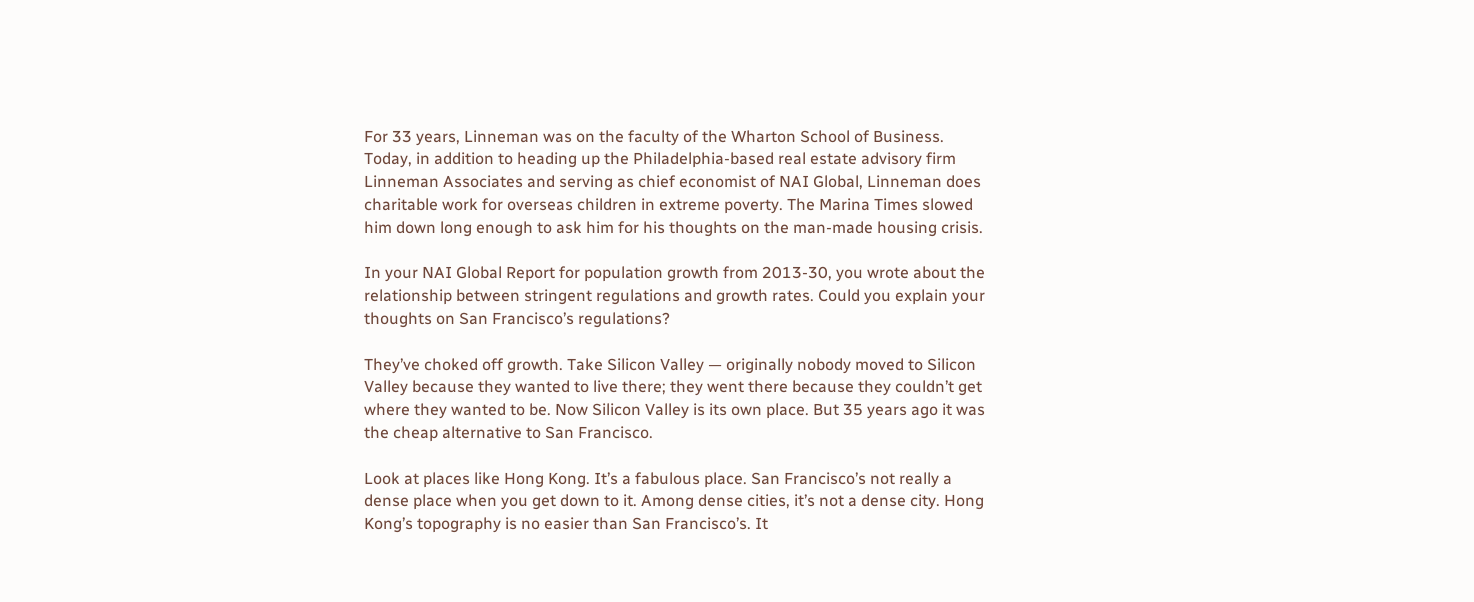For 33 years, Linneman was on the faculty of the Wharton School of Business. Today, in addition to heading up the Philadelphia-based real estate advisory firm Linneman Associates and serving as chief economist of NAI Global, Linneman does charitable work for overseas children in extreme poverty. The Marina Times slowed him down long enough to ask him for his thoughts on the man-made housing crisis.

In your NAI Global Report for population growth from 2013-30, you wrote about the relationship between stringent regulations and growth rates. Could you explain your thoughts on San Francisco’s regulations?

They’ve choked off growth. Take Silicon Valley — originally nobody moved to Silicon Valley because they wanted to live there; they went there because they couldn’t get where they wanted to be. Now Silicon Valley is its own place. But 35 years ago it was the cheap alternative to San Francisco.

Look at places like Hong Kong. It’s a fabulous place. San Francisco’s not really a dense place when you get down to it. Among dense cities, it’s not a dense city. Hong Kong’s topography is no easier than San Francisco’s. It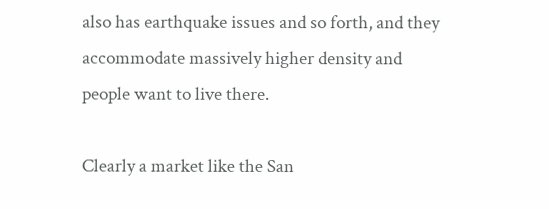also has earthquake issues and so forth, and they accommodate massively higher density and people want to live there.

Clearly a market like the San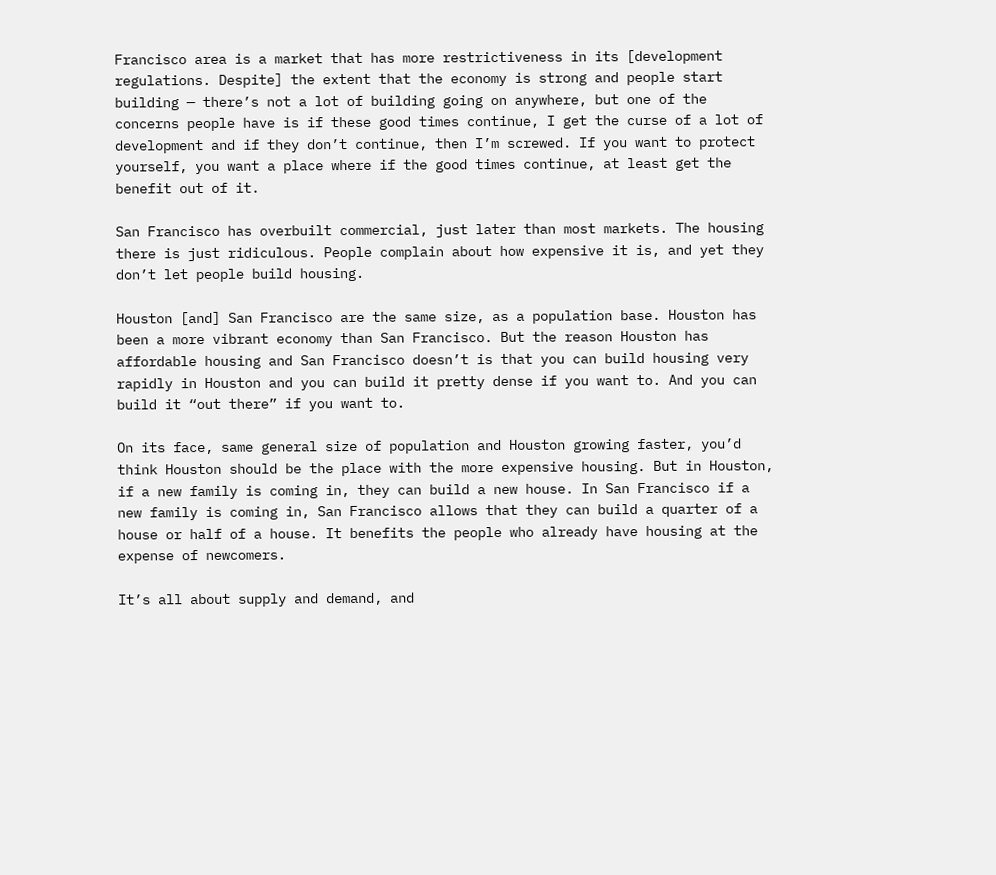Francisco area is a market that has more restrictiveness in its [development regulations. Despite] the extent that the economy is strong and people start building — there’s not a lot of building going on anywhere, but one of the concerns people have is if these good times continue, I get the curse of a lot of development and if they don’t continue, then I’m screwed. If you want to protect yourself, you want a place where if the good times continue, at least get the benefit out of it.

San Francisco has overbuilt commercial, just later than most markets. The housing there is just ridiculous. People complain about how expensive it is, and yet they don’t let people build housing.

Houston [and] San Francisco are the same size, as a population base. Houston has been a more vibrant economy than San Francisco. But the reason Houston has affordable housing and San Francisco doesn’t is that you can build housing very rapidly in Houston and you can build it pretty dense if you want to. And you can build it “out there” if you want to.

On its face, same general size of population and Houston growing faster, you’d think Houston should be the place with the more expensive housing. But in Houston, if a new family is coming in, they can build a new house. In San Francisco if a new family is coming in, San Francisco allows that they can build a quarter of a house or half of a house. It benefits the people who already have housing at the expense of newcomers.

It’s all about supply and demand, and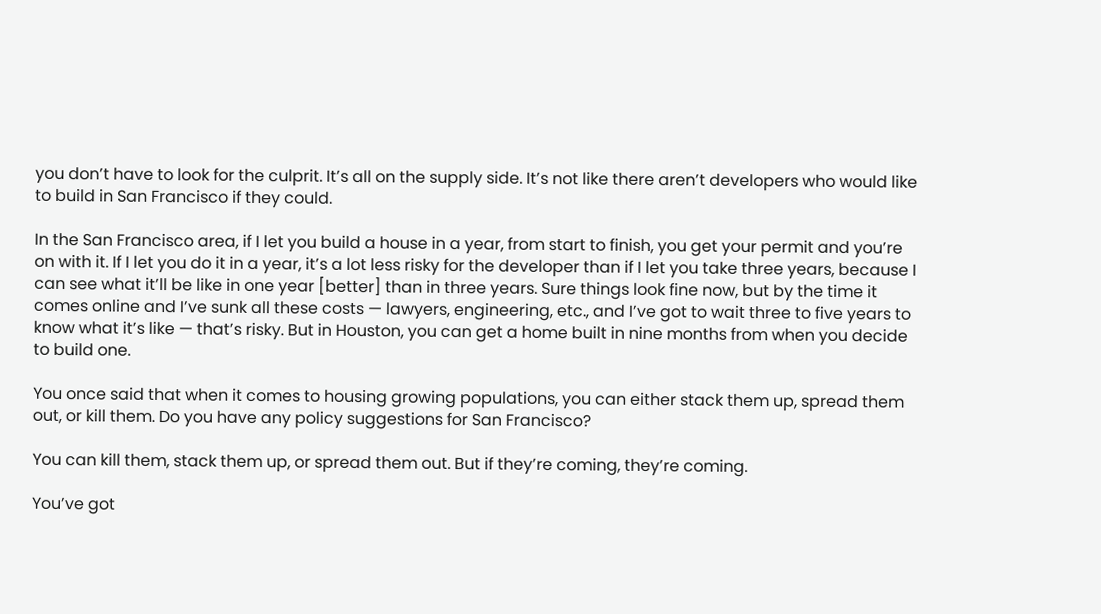you don’t have to look for the culprit. It’s all on the supply side. It’s not like there aren’t developers who would like to build in San Francisco if they could.

In the San Francisco area, if I let you build a house in a year, from start to finish, you get your permit and you’re on with it. If I let you do it in a year, it’s a lot less risky for the developer than if I let you take three years, because I can see what it’ll be like in one year [better] than in three years. Sure things look fine now, but by the time it comes online and I’ve sunk all these costs — lawyers, engineering, etc., and I’ve got to wait three to five years to know what it’s like — that’s risky. But in Houston, you can get a home built in nine months from when you decide to build one.

You once said that when it comes to housing growing populations, you can either stack them up, spread them out, or kill them. Do you have any policy suggestions for San Francisco?

You can kill them, stack them up, or spread them out. But if they’re coming, they’re coming.

You’ve got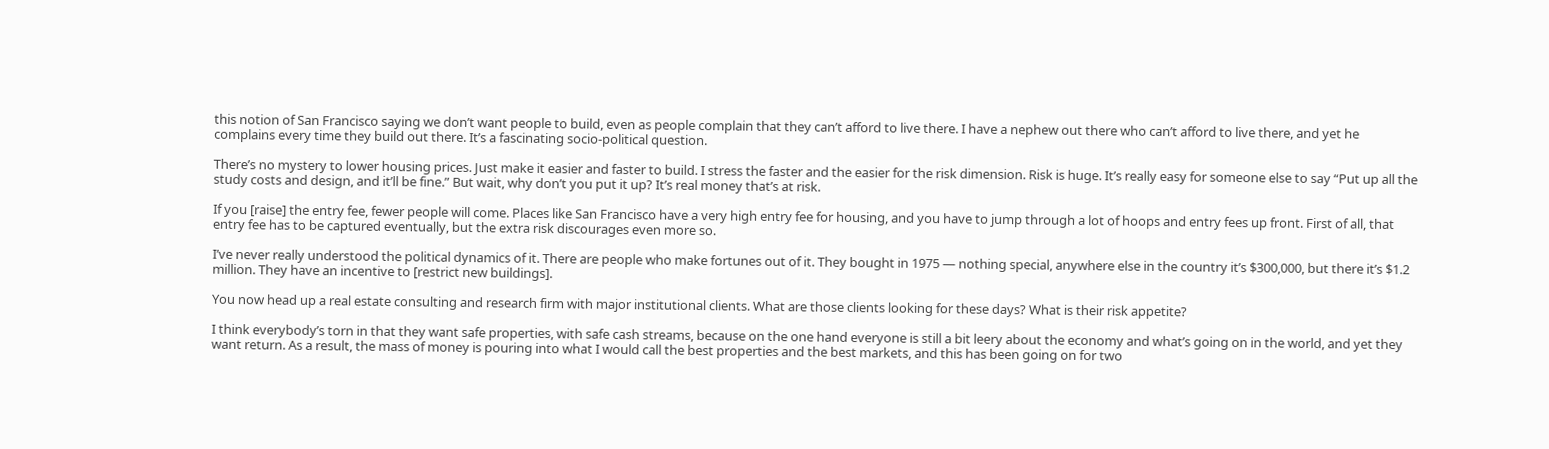this notion of San Francisco saying we don’t want people to build, even as people complain that they can’t afford to live there. I have a nephew out there who can’t afford to live there, and yet he complains every time they build out there. It’s a fascinating socio-political question.

There’s no mystery to lower housing prices. Just make it easier and faster to build. I stress the faster and the easier for the risk dimension. Risk is huge. It’s really easy for someone else to say “Put up all the study costs and design, and it’ll be fine.” But wait, why don’t you put it up? It’s real money that’s at risk.

If you [raise] the entry fee, fewer people will come. Places like San Francisco have a very high entry fee for housing, and you have to jump through a lot of hoops and entry fees up front. First of all, that entry fee has to be captured eventually, but the extra risk discourages even more so.

I’ve never really understood the political dynamics of it. There are people who make fortunes out of it. They bought in 1975 — nothing special, anywhere else in the country it’s $300,000, but there it’s $1.2 million. They have an incentive to [restrict new buildings].

You now head up a real estate consulting and research firm with major institutional clients. What are those clients looking for these days? What is their risk appetite?

I think everybody’s torn in that they want safe properties, with safe cash streams, because on the one hand everyone is still a bit leery about the economy and what’s going on in the world, and yet they want return. As a result, the mass of money is pouring into what I would call the best properties and the best markets, and this has been going on for two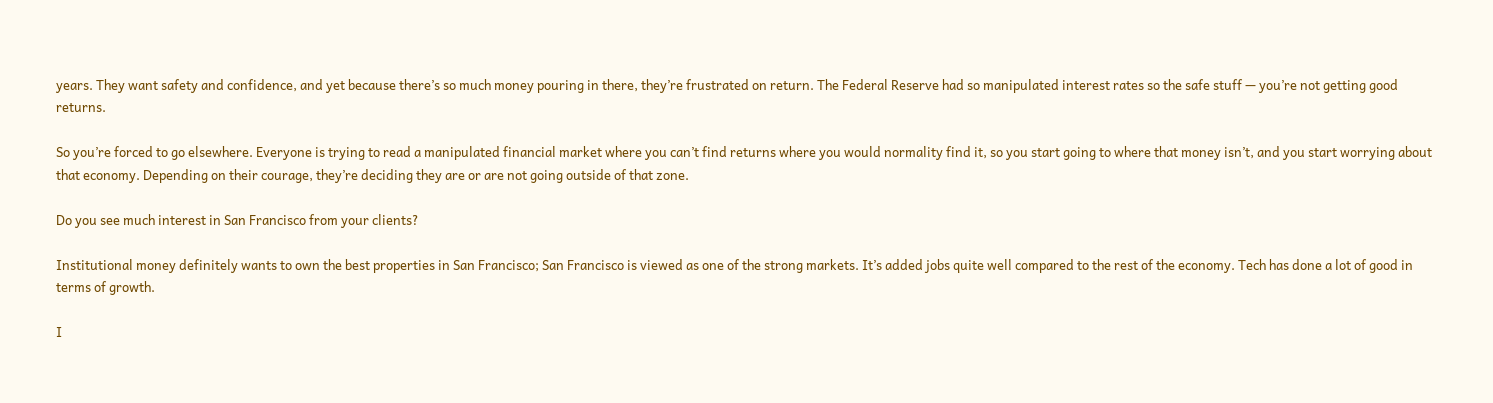years. They want safety and confidence, and yet because there’s so much money pouring in there, they’re frustrated on return. The Federal Reserve had so manipulated interest rates so the safe stuff — you’re not getting good returns.

So you’re forced to go elsewhere. Everyone is trying to read a manipulated financial market where you can’t find returns where you would normality find it, so you start going to where that money isn’t, and you start worrying about that economy. Depending on their courage, they’re deciding they are or are not going outside of that zone.

Do you see much interest in San Francisco from your clients?

Institutional money definitely wants to own the best properties in San Francisco; San Francisco is viewed as one of the strong markets. It’s added jobs quite well compared to the rest of the economy. Tech has done a lot of good in terms of growth.

I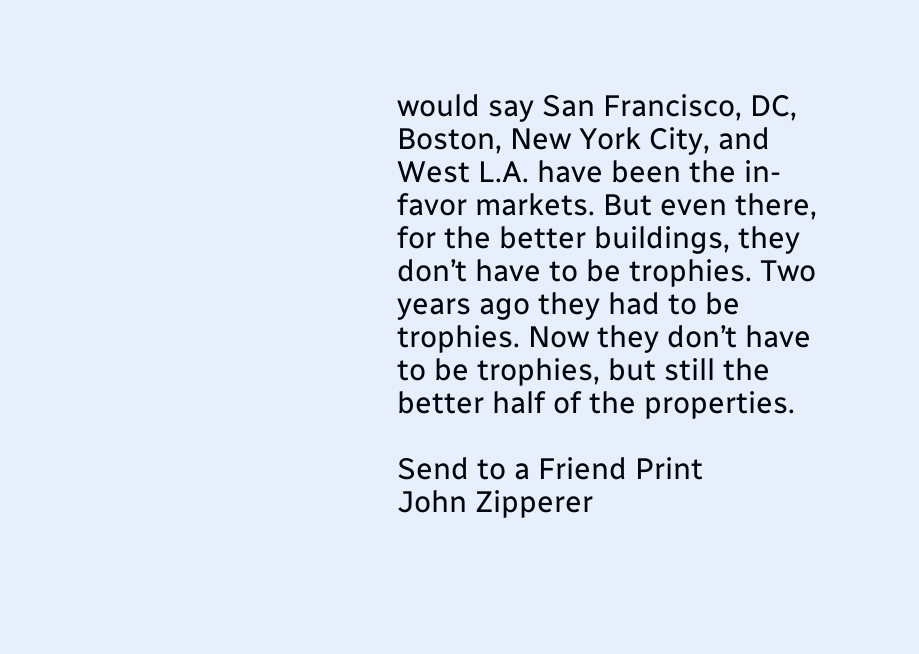would say San Francisco, DC, Boston, New York City, and West L.A. have been the in-favor markets. But even there, for the better buildings, they don’t have to be trophies. Two years ago they had to be trophies. Now they don’t have to be trophies, but still the better half of the properties.

Send to a Friend Print
John Zipperer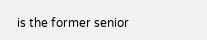is the former senior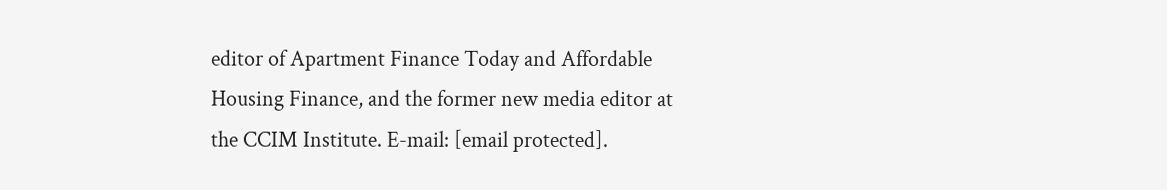editor of Apartment Finance Today and Affordable Housing Finance, and the former new media editor at the CCIM Institute. E-mail: [email protected].